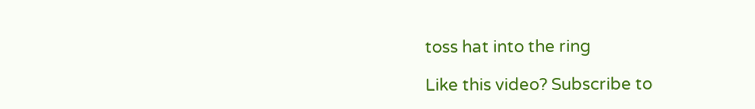toss hat into the ring

Like this video? Subscribe to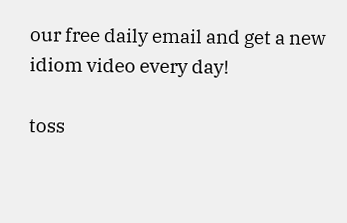our free daily email and get a new idiom video every day!

toss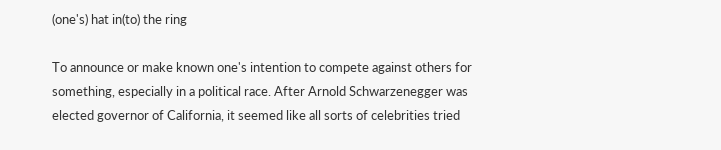(one's) hat in(to) the ring

To announce or make known one's intention to compete against others for something, especially in a political race. After Arnold Schwarzenegger was elected governor of California, it seemed like all sorts of celebrities tried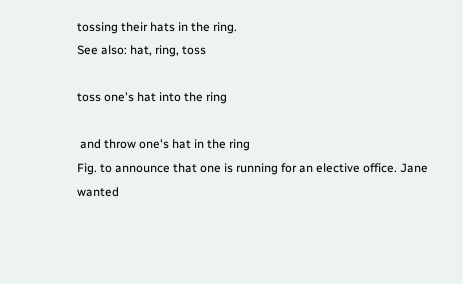tossing their hats in the ring.
See also: hat, ring, toss

toss one's hat into the ring

 and throw one's hat in the ring
Fig. to announce that one is running for an elective office. Jane wanted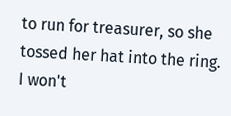to run for treasurer, so she tossed her hat into the ring. I won't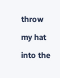throw my hat into the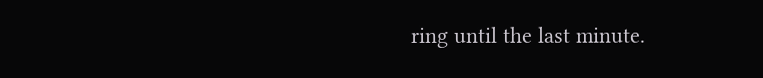ring until the last minute.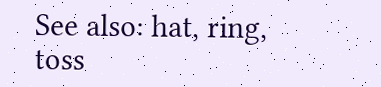See also: hat, ring, toss